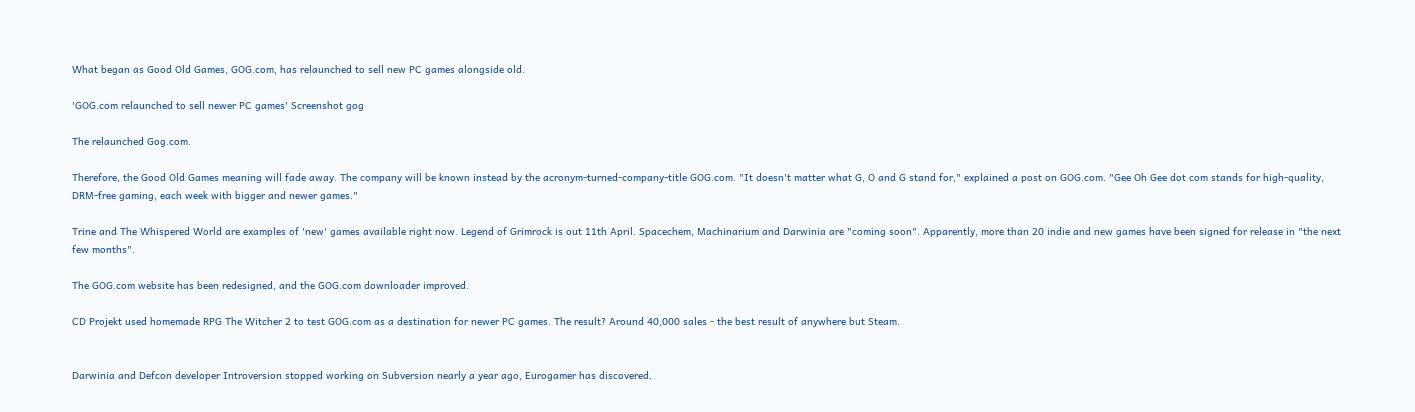What began as Good Old Games, GOG.com, has relaunched to sell new PC games alongside old.

'GOG.com relaunched to sell newer PC games' Screenshot gog

The relaunched Gog.com.

Therefore, the Good Old Games meaning will fade away. The company will be known instead by the acronym-turned-company-title GOG.com. "It doesn't matter what G, O and G stand for," explained a post on GOG.com. "Gee Oh Gee dot com stands for high-quality, DRM-free gaming, each week with bigger and newer games."

Trine and The Whispered World are examples of 'new' games available right now. Legend of Grimrock is out 11th April. Spacechem, Machinarium and Darwinia are "coming soon". Apparently, more than 20 indie and new games have been signed for release in "the next few months".

The GOG.com website has been redesigned, and the GOG.com downloader improved.

CD Projekt used homemade RPG The Witcher 2 to test GOG.com as a destination for newer PC games. The result? Around 40,000 sales - the best result of anywhere but Steam.


Darwinia and Defcon developer Introversion stopped working on Subversion nearly a year ago, Eurogamer has discovered.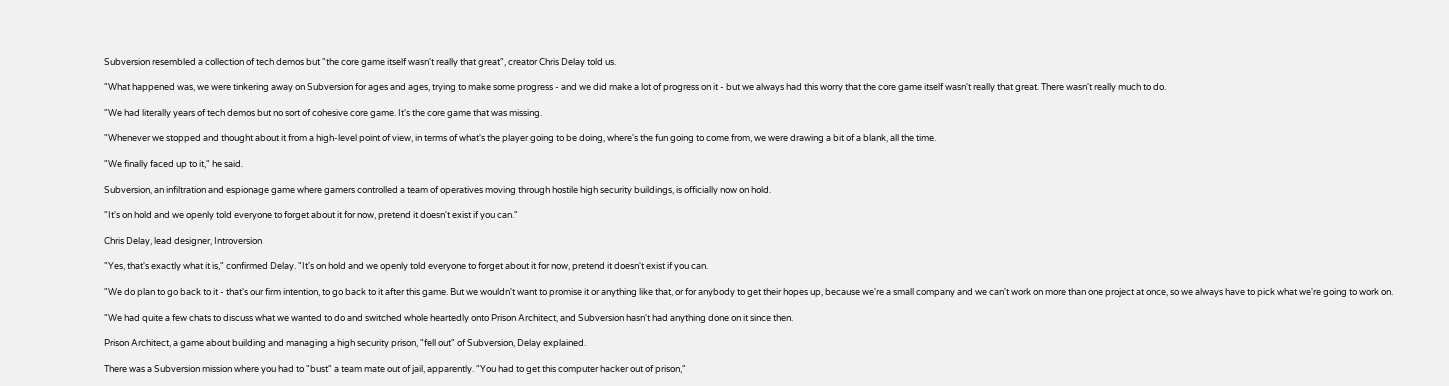Subversion resembled a collection of tech demos but "the core game itself wasn't really that great", creator Chris Delay told us.

"What happened was, we were tinkering away on Subversion for ages and ages, trying to make some progress - and we did make a lot of progress on it - but we always had this worry that the core game itself wasn't really that great. There wasn't really much to do.

"We had literally years of tech demos but no sort of cohesive core game. It's the core game that was missing.

"Whenever we stopped and thought about it from a high-level point of view, in terms of what's the player going to be doing, where's the fun going to come from, we were drawing a bit of a blank, all the time.

"We finally faced up to it," he said.

Subversion, an infiltration and espionage game where gamers controlled a team of operatives moving through hostile high security buildings, is officially now on hold.

"It's on hold and we openly told everyone to forget about it for now, pretend it doesn't exist if you can."

Chris Delay, lead designer, Introversion

"Yes, that's exactly what it is," confirmed Delay. "It's on hold and we openly told everyone to forget about it for now, pretend it doesn't exist if you can.

"We do plan to go back to it - that's our firm intention, to go back to it after this game. But we wouldn't want to promise it or anything like that, or for anybody to get their hopes up, because we're a small company and we can't work on more than one project at once, so we always have to pick what we're going to work on.

"We had quite a few chats to discuss what we wanted to do and switched whole heartedly onto Prison Architect, and Subversion hasn't had anything done on it since then.

Prison Architect, a game about building and managing a high security prison, "fell out" of Subversion, Delay explained.

There was a Subversion mission where you had to "bust" a team mate out of jail, apparently. "You had to get this computer hacker out of prison,"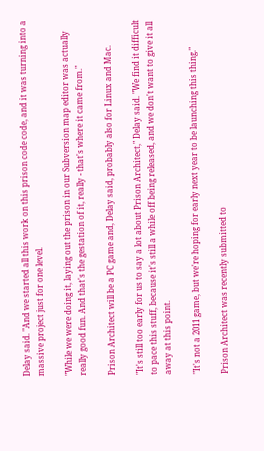Delay said. "And we started all this work on this prison code code, and it was turning into a massive project just for one level.

"While we were doing it, laying out the prison in our Subversion map editor was actually really good fun. And that's the gestation of it, really - that's where it came from."

Prison Architect will be a PC game and, Delay said, probably also for Linux and Mac.

"It's still too early for us to say a lot about Prison Architect," Delay said. "We find it difficult to pace this stuff, because it's still a while off being released, and we don't want to give it all away at this point.

"It's not a 2011 game, but we're hoping for early next year to be launching this thing."

Prison Architect was recently submitted to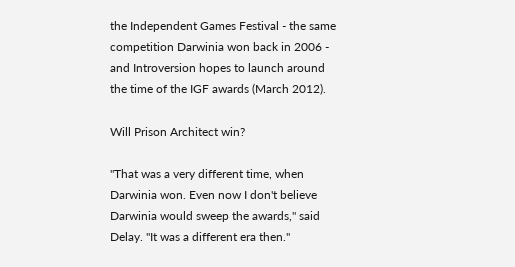the Independent Games Festival - the same competition Darwinia won back in 2006 - and Introversion hopes to launch around the time of the IGF awards (March 2012).

Will Prison Architect win?

"That was a very different time, when Darwinia won. Even now I don't believe Darwinia would sweep the awards," said Delay. "It was a different era then."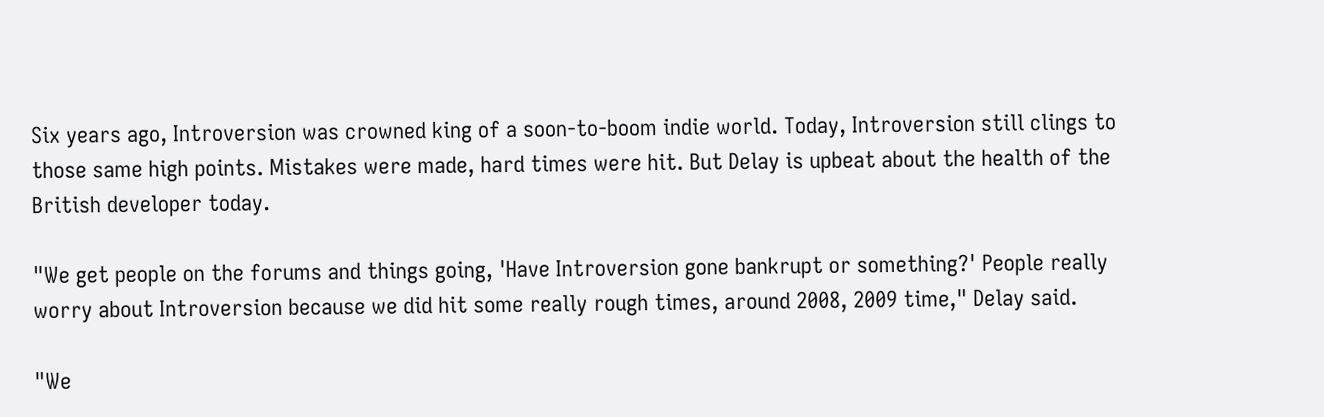Six years ago, Introversion was crowned king of a soon-to-boom indie world. Today, Introversion still clings to those same high points. Mistakes were made, hard times were hit. But Delay is upbeat about the health of the British developer today.

"We get people on the forums and things going, 'Have Introversion gone bankrupt or something?' People really worry about Introversion because we did hit some really rough times, around 2008, 2009 time," Delay said.

"We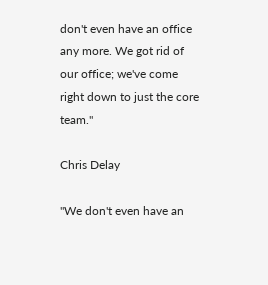don't even have an office any more. We got rid of our office; we've come right down to just the core team."

Chris Delay

"We don't even have an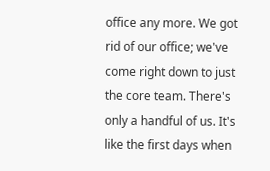office any more. We got rid of our office; we've come right down to just the core team. There's only a handful of us. It's like the first days when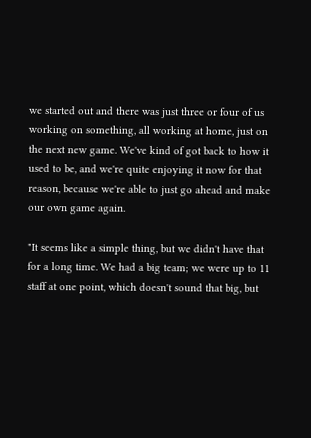we started out and there was just three or four of us working on something, all working at home, just on the next new game. We've kind of got back to how it used to be, and we're quite enjoying it now for that reason, because we're able to just go ahead and make our own game again.

"It seems like a simple thing, but we didn't have that for a long time. We had a big team; we were up to 11 staff at one point, which doesn't sound that big, but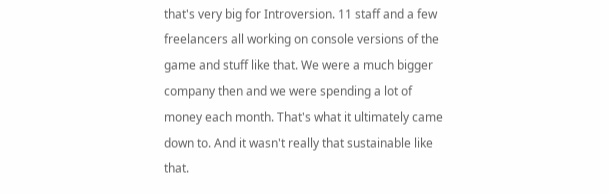that's very big for Introversion. 11 staff and a few freelancers all working on console versions of the game and stuff like that. We were a much bigger company then and we were spending a lot of money each month. That's what it ultimately came down to. And it wasn't really that sustainable like that.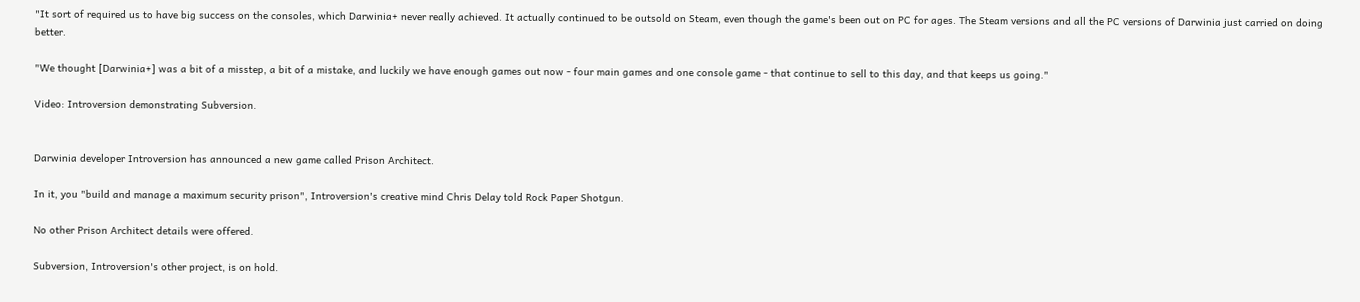"It sort of required us to have big success on the consoles, which Darwinia+ never really achieved. It actually continued to be outsold on Steam, even though the game's been out on PC for ages. The Steam versions and all the PC versions of Darwinia just carried on doing better.

"We thought [Darwinia+] was a bit of a misstep, a bit of a mistake, and luckily we have enough games out now - four main games and one console game - that continue to sell to this day, and that keeps us going."

Video: Introversion demonstrating Subversion.


Darwinia developer Introversion has announced a new game called Prison Architect.

In it, you "build and manage a maximum security prison", Introversion's creative mind Chris Delay told Rock Paper Shotgun.

No other Prison Architect details were offered.

Subversion, Introversion's other project, is on hold.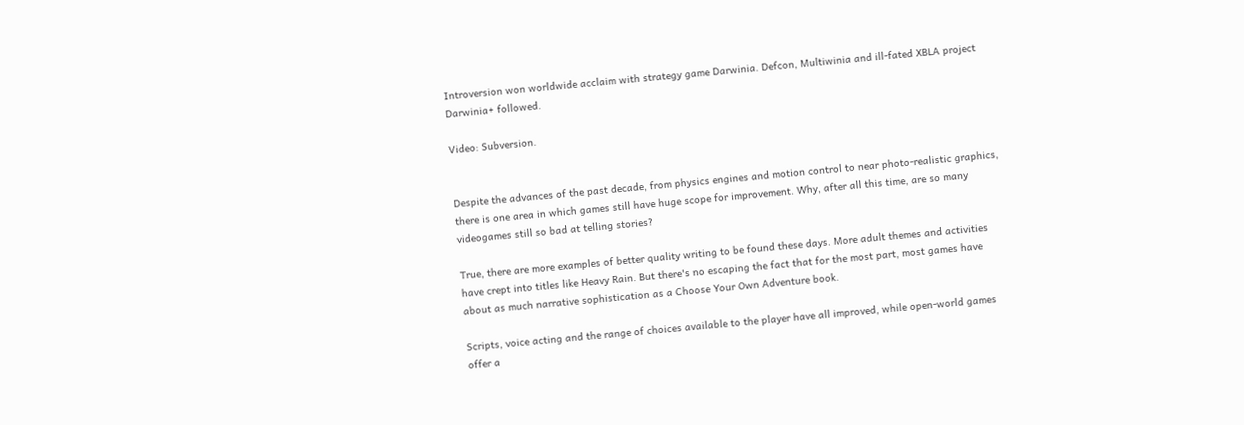Introversion won worldwide acclaim with strategy game Darwinia. Defcon, Multiwinia and ill-fated XBLA project Darwinia+ followed.

Video: Subversion.


Despite the advances of the past decade, from physics engines and motion control to near photo-realistic graphics, there is one area in which games still have huge scope for improvement. Why, after all this time, are so many videogames still so bad at telling stories?

True, there are more examples of better quality writing to be found these days. More adult themes and activities have crept into titles like Heavy Rain. But there's no escaping the fact that for the most part, most games have about as much narrative sophistication as a Choose Your Own Adventure book.

Scripts, voice acting and the range of choices available to the player have all improved, while open-world games offer a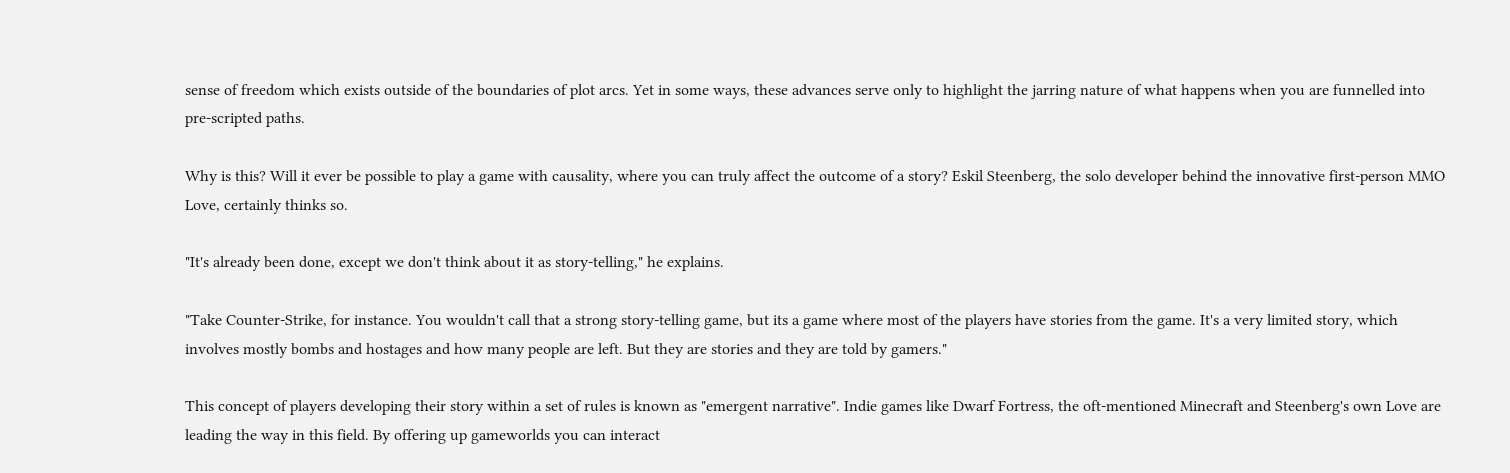sense of freedom which exists outside of the boundaries of plot arcs. Yet in some ways, these advances serve only to highlight the jarring nature of what happens when you are funnelled into pre-scripted paths.

Why is this? Will it ever be possible to play a game with causality, where you can truly affect the outcome of a story? Eskil Steenberg, the solo developer behind the innovative first-person MMO Love, certainly thinks so.

"It's already been done, except we don't think about it as story-telling," he explains.

"Take Counter-Strike, for instance. You wouldn't call that a strong story-telling game, but its a game where most of the players have stories from the game. It's a very limited story, which involves mostly bombs and hostages and how many people are left. But they are stories and they are told by gamers."

This concept of players developing their story within a set of rules is known as "emergent narrative". Indie games like Dwarf Fortress, the oft-mentioned Minecraft and Steenberg's own Love are leading the way in this field. By offering up gameworlds you can interact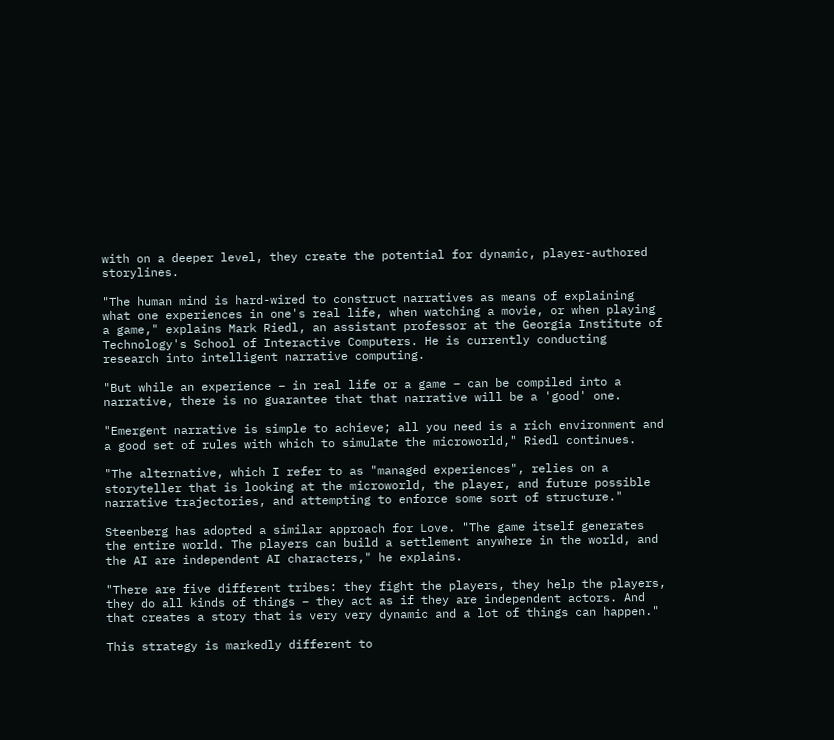with on a deeper level, they create the potential for dynamic, player-authored storylines.

"The human mind is hard-wired to construct narratives as means of explaining what one experiences in one's real life, when watching a movie, or when playing a game," explains Mark Riedl, an assistant professor at the Georgia Institute of Technology's School of Interactive Computers. He is currently conducting research into intelligent narrative computing.

"But while an experience – in real life or a game – can be compiled into a narrative, there is no guarantee that that narrative will be a 'good' one.

"Emergent narrative is simple to achieve; all you need is a rich environment and a good set of rules with which to simulate the microworld," Riedl continues.

"The alternative, which I refer to as "managed experiences", relies on a storyteller that is looking at the microworld, the player, and future possible narrative trajectories, and attempting to enforce some sort of structure."

Steenberg has adopted a similar approach for Love. "The game itself generates the entire world. The players can build a settlement anywhere in the world, and the AI are independent AI characters," he explains.

"There are five different tribes: they fight the players, they help the players, they do all kinds of things – they act as if they are independent actors. And that creates a story that is very very dynamic and a lot of things can happen."

This strategy is markedly different to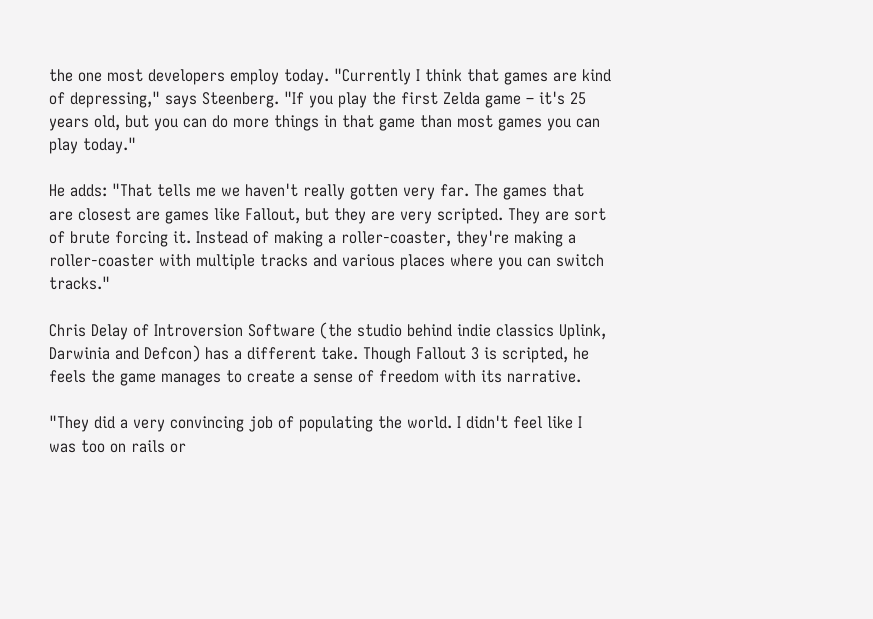the one most developers employ today. "Currently I think that games are kind of depressing," says Steenberg. "If you play the first Zelda game – it's 25 years old, but you can do more things in that game than most games you can play today."

He adds: "That tells me we haven't really gotten very far. The games that are closest are games like Fallout, but they are very scripted. They are sort of brute forcing it. Instead of making a roller-coaster, they're making a roller-coaster with multiple tracks and various places where you can switch tracks."

Chris Delay of Introversion Software (the studio behind indie classics Uplink, Darwinia and Defcon) has a different take. Though Fallout 3 is scripted, he feels the game manages to create a sense of freedom with its narrative.

"They did a very convincing job of populating the world. I didn't feel like I was too on rails or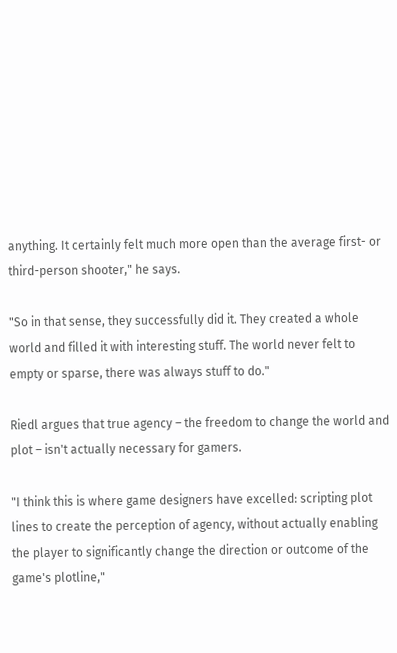anything. It certainly felt much more open than the average first- or third-person shooter," he says.

"So in that sense, they successfully did it. They created a whole world and filled it with interesting stuff. The world never felt to empty or sparse, there was always stuff to do."

Riedl argues that true agency – the freedom to change the world and plot – isn't actually necessary for gamers.

"I think this is where game designers have excelled: scripting plot lines to create the perception of agency, without actually enabling the player to significantly change the direction or outcome of the game's plotline,"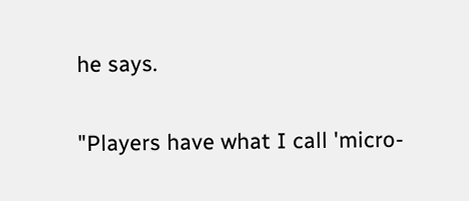he says.

"Players have what I call 'micro-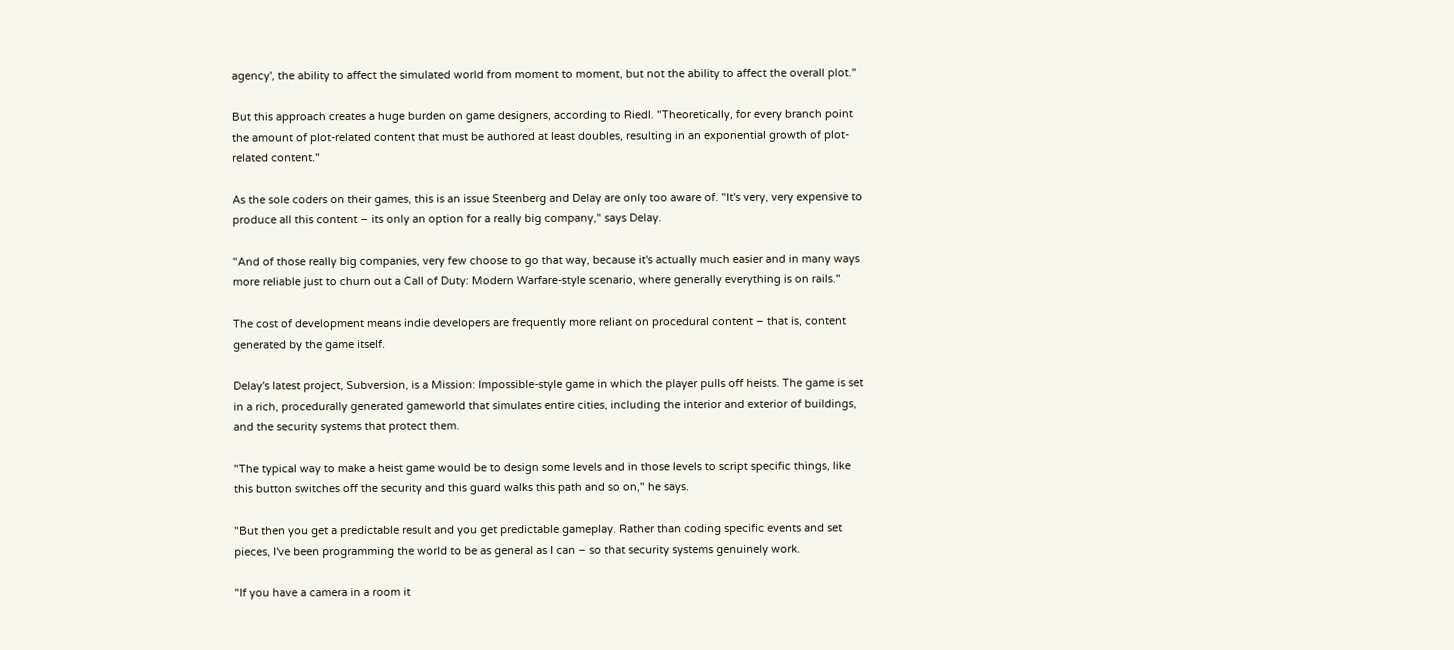agency', the ability to affect the simulated world from moment to moment, but not the ability to affect the overall plot."

But this approach creates a huge burden on game designers, according to Riedl. "Theoretically, for every branch point the amount of plot-related content that must be authored at least doubles, resulting in an exponential growth of plot-related content."

As the sole coders on their games, this is an issue Steenberg and Delay are only too aware of. "It's very, very expensive to produce all this content – its only an option for a really big company," says Delay.

"And of those really big companies, very few choose to go that way, because it's actually much easier and in many ways more reliable just to churn out a Call of Duty: Modern Warfare-style scenario, where generally everything is on rails."

The cost of development means indie developers are frequently more reliant on procedural content – that is, content generated by the game itself.

Delay's latest project, Subversion, is a Mission: Impossible-style game in which the player pulls off heists. The game is set in a rich, procedurally generated gameworld that simulates entire cities, including the interior and exterior of buildings, and the security systems that protect them.

"The typical way to make a heist game would be to design some levels and in those levels to script specific things, like this button switches off the security and this guard walks this path and so on," he says.

"But then you get a predictable result and you get predictable gameplay. Rather than coding specific events and set pieces, I've been programming the world to be as general as I can – so that security systems genuinely work.

"If you have a camera in a room it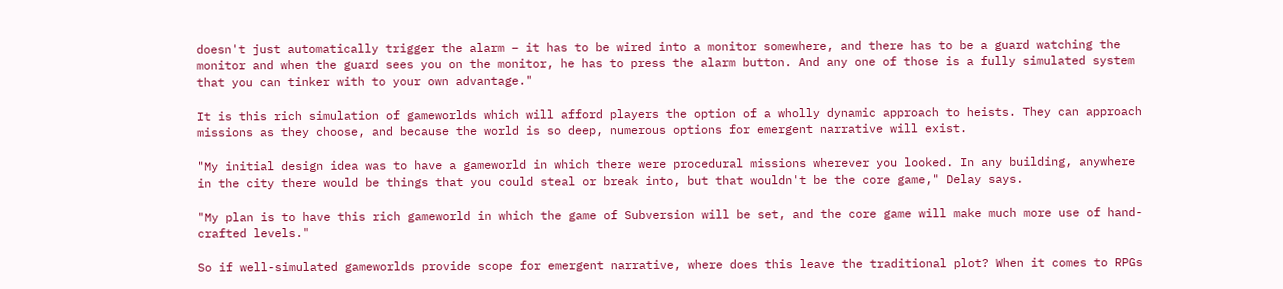doesn't just automatically trigger the alarm – it has to be wired into a monitor somewhere, and there has to be a guard watching the monitor and when the guard sees you on the monitor, he has to press the alarm button. And any one of those is a fully simulated system that you can tinker with to your own advantage."

It is this rich simulation of gameworlds which will afford players the option of a wholly dynamic approach to heists. They can approach missions as they choose, and because the world is so deep, numerous options for emergent narrative will exist.

"My initial design idea was to have a gameworld in which there were procedural missions wherever you looked. In any building, anywhere in the city there would be things that you could steal or break into, but that wouldn't be the core game," Delay says.

"My plan is to have this rich gameworld in which the game of Subversion will be set, and the core game will make much more use of hand-crafted levels."

So if well-simulated gameworlds provide scope for emergent narrative, where does this leave the traditional plot? When it comes to RPGs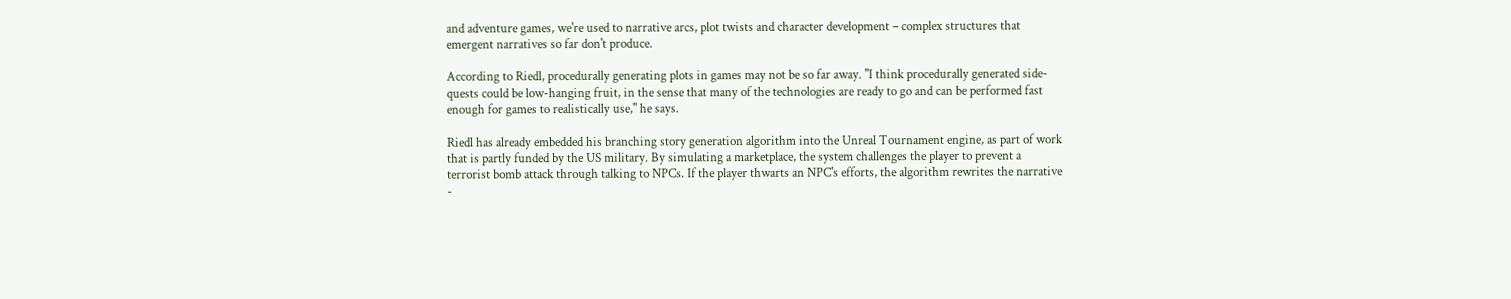and adventure games, we're used to narrative arcs, plot twists and character development – complex structures that emergent narratives so far don't produce.

According to Riedl, procedurally generating plots in games may not be so far away. "I think procedurally generated side-quests could be low-hanging fruit, in the sense that many of the technologies are ready to go and can be performed fast enough for games to realistically use," he says.

Riedl has already embedded his branching story generation algorithm into the Unreal Tournament engine, as part of work that is partly funded by the US military. By simulating a marketplace, the system challenges the player to prevent a terrorist bomb attack through talking to NPCs. If the player thwarts an NPC's efforts, the algorithm rewrites the narrative -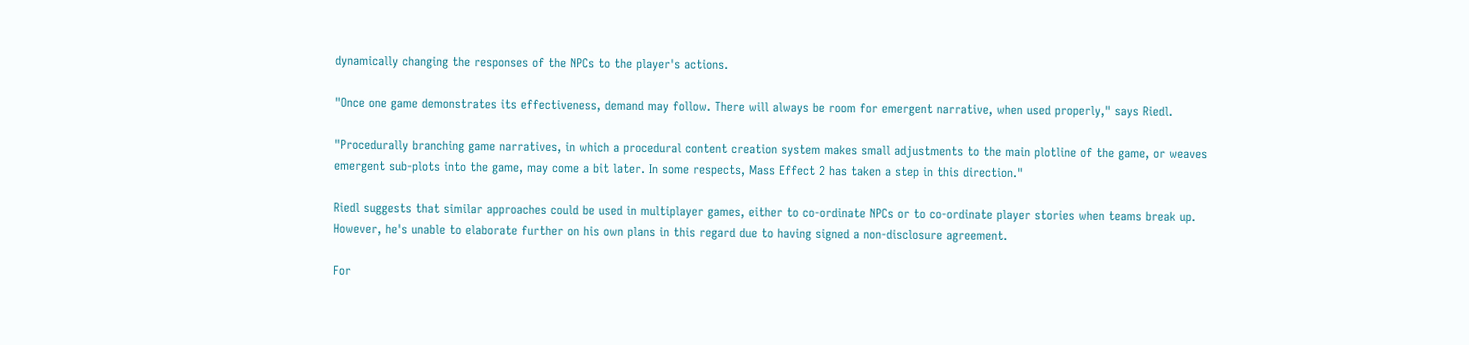dynamically changing the responses of the NPCs to the player's actions.

"Once one game demonstrates its effectiveness, demand may follow. There will always be room for emergent narrative, when used properly," says Riedl.

"Procedurally branching game narratives, in which a procedural content creation system makes small adjustments to the main plotline of the game, or weaves emergent sub-plots into the game, may come a bit later. In some respects, Mass Effect 2 has taken a step in this direction."

Riedl suggests that similar approaches could be used in multiplayer games, either to co-ordinate NPCs or to co-ordinate player stories when teams break up. However, he's unable to elaborate further on his own plans in this regard due to having signed a non-disclosure agreement.

For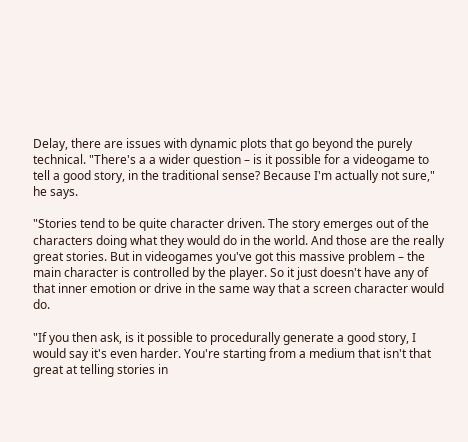Delay, there are issues with dynamic plots that go beyond the purely technical. "There's a a wider question – is it possible for a videogame to tell a good story, in the traditional sense? Because I'm actually not sure," he says.

"Stories tend to be quite character driven. The story emerges out of the characters doing what they would do in the world. And those are the really great stories. But in videogames you've got this massive problem – the main character is controlled by the player. So it just doesn't have any of that inner emotion or drive in the same way that a screen character would do.

"If you then ask, is it possible to procedurally generate a good story, I would say it's even harder. You're starting from a medium that isn't that great at telling stories in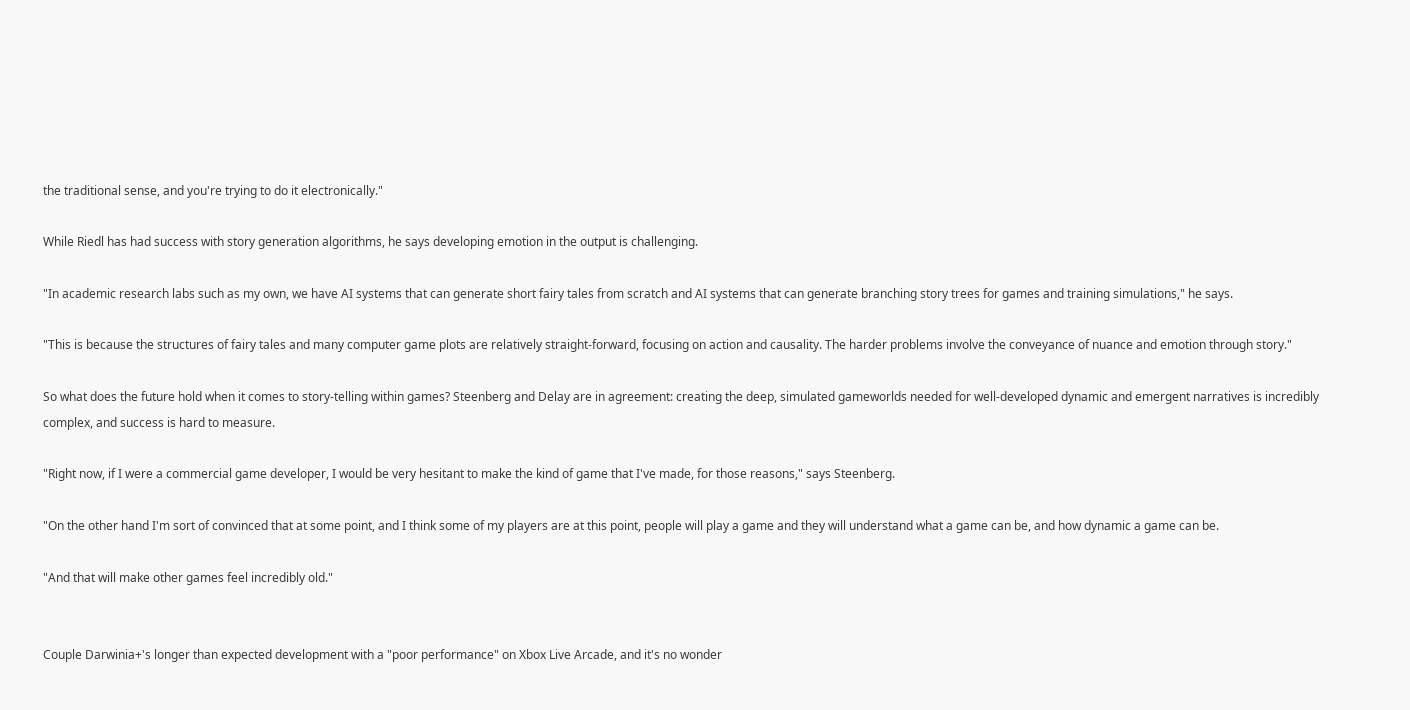the traditional sense, and you're trying to do it electronically."

While Riedl has had success with story generation algorithms, he says developing emotion in the output is challenging.

"In academic research labs such as my own, we have AI systems that can generate short fairy tales from scratch and AI systems that can generate branching story trees for games and training simulations," he says.

"This is because the structures of fairy tales and many computer game plots are relatively straight-forward, focusing on action and causality. The harder problems involve the conveyance of nuance and emotion through story."

So what does the future hold when it comes to story-telling within games? Steenberg and Delay are in agreement: creating the deep, simulated gameworlds needed for well-developed dynamic and emergent narratives is incredibly complex, and success is hard to measure.

"Right now, if I were a commercial game developer, I would be very hesitant to make the kind of game that I've made, for those reasons," says Steenberg.

"On the other hand I'm sort of convinced that at some point, and I think some of my players are at this point, people will play a game and they will understand what a game can be, and how dynamic a game can be.

"And that will make other games feel incredibly old."


Couple Darwinia+'s longer than expected development with a "poor performance" on Xbox Live Arcade, and it's no wonder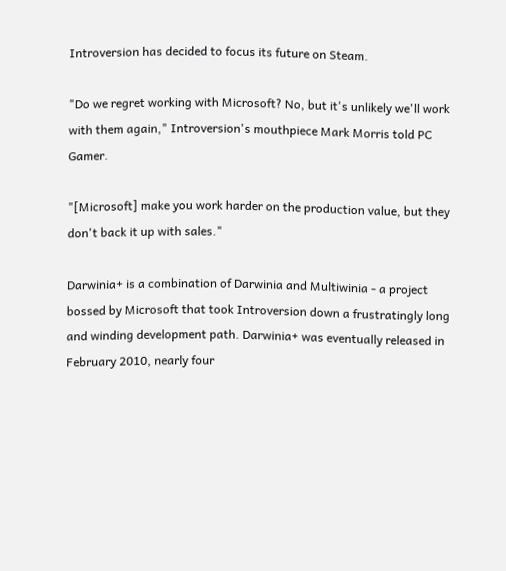Introversion has decided to focus its future on Steam.

"Do we regret working with Microsoft? No, but it's unlikely we'll work with them again," Introversion's mouthpiece Mark Morris told PC Gamer.

"[Microsoft] make you work harder on the production value, but they don't back it up with sales."

Darwinia+ is a combination of Darwinia and Multiwinia - a project bossed by Microsoft that took Introversion down a frustratingly long and winding development path. Darwinia+ was eventually released in February 2010, nearly four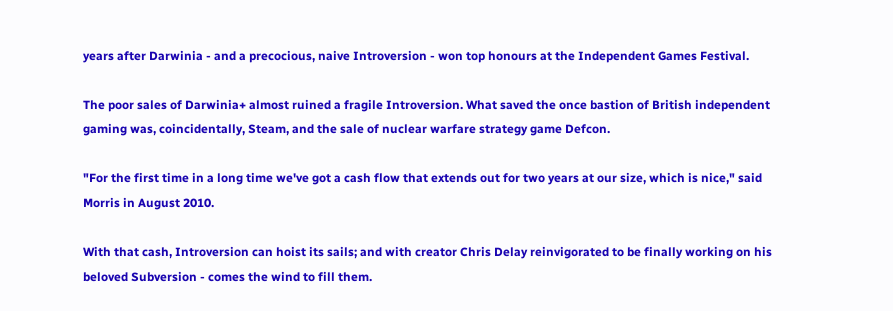years after Darwinia - and a precocious, naive Introversion - won top honours at the Independent Games Festival.

The poor sales of Darwinia+ almost ruined a fragile Introversion. What saved the once bastion of British independent gaming was, coincidentally, Steam, and the sale of nuclear warfare strategy game Defcon.

"For the first time in a long time we've got a cash flow that extends out for two years at our size, which is nice," said Morris in August 2010.

With that cash, Introversion can hoist its sails; and with creator Chris Delay reinvigorated to be finally working on his beloved Subversion - comes the wind to fill them.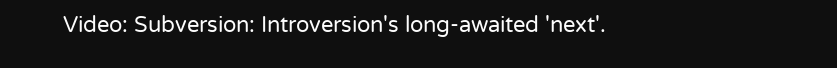Video: Subversion: Introversion's long-awaited 'next'.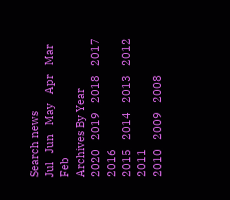Search news
Jul   Jun   May   Apr   Mar   Feb
Archives By Year
2020   2019   2018   2017   2016
2015   2014   2013   2012   2011
2010   2009   2008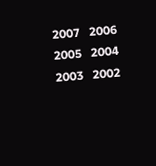2007   2006
2005   2004   2003   2002